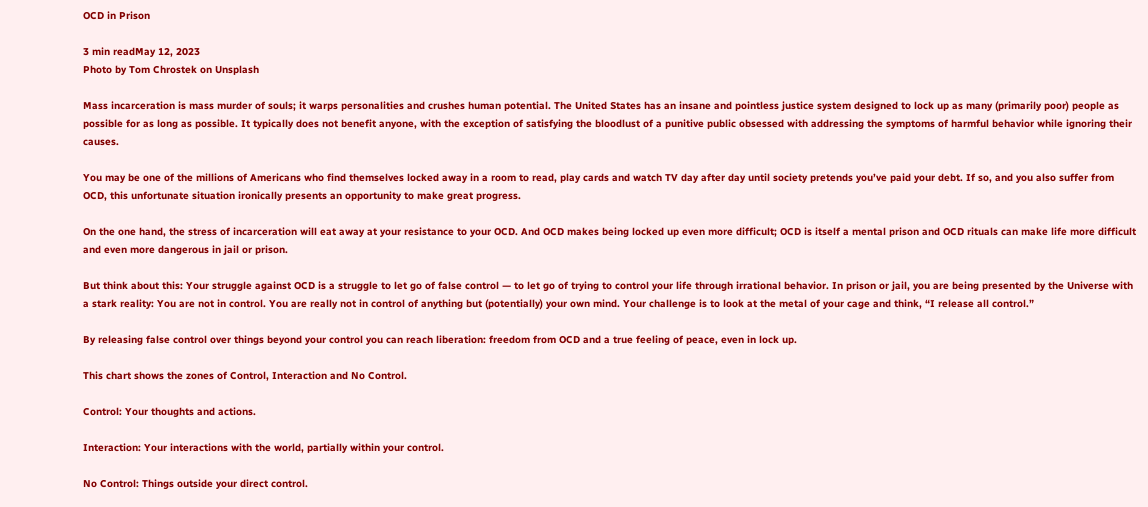OCD in Prison

3 min readMay 12, 2023
Photo by Tom Chrostek on Unsplash

Mass incarceration is mass murder of souls; it warps personalities and crushes human potential. The United States has an insane and pointless justice system designed to lock up as many (primarily poor) people as possible for as long as possible. It typically does not benefit anyone, with the exception of satisfying the bloodlust of a punitive public obsessed with addressing the symptoms of harmful behavior while ignoring their causes.

You may be one of the millions of Americans who find themselves locked away in a room to read, play cards and watch TV day after day until society pretends you’ve paid your debt. If so, and you also suffer from OCD, this unfortunate situation ironically presents an opportunity to make great progress.

On the one hand, the stress of incarceration will eat away at your resistance to your OCD. And OCD makes being locked up even more difficult; OCD is itself a mental prison and OCD rituals can make life more difficult and even more dangerous in jail or prison.

But think about this: Your struggle against OCD is a struggle to let go of false control — to let go of trying to control your life through irrational behavior. In prison or jail, you are being presented by the Universe with a stark reality: You are not in control. You are really not in control of anything but (potentially) your own mind. Your challenge is to look at the metal of your cage and think, “I release all control.”

By releasing false control over things beyond your control you can reach liberation: freedom from OCD and a true feeling of peace, even in lock up.

This chart shows the zones of Control, Interaction and No Control.

Control: Your thoughts and actions.

Interaction: Your interactions with the world, partially within your control.

No Control: Things outside your direct control.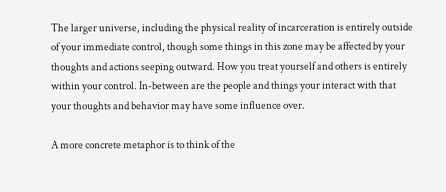The larger universe, including the physical reality of incarceration is entirely outside of your immediate control, though some things in this zone may be affected by your thoughts and actions seeping outward. How you treat yourself and others is entirely within your control. In-between are the people and things your interact with that your thoughts and behavior may have some influence over.

A more concrete metaphor is to think of the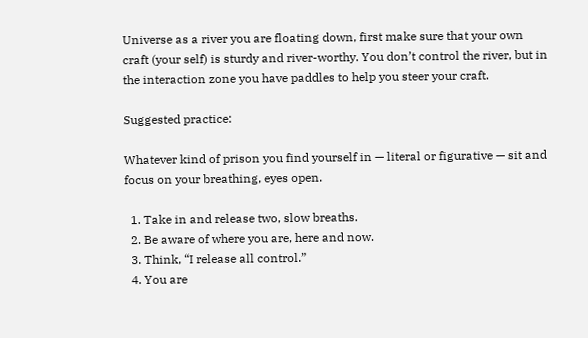Universe as a river you are floating down, first make sure that your own craft (your self) is sturdy and river-worthy. You don’t control the river, but in the interaction zone you have paddles to help you steer your craft.

Suggested practice:

Whatever kind of prison you find yourself in — literal or figurative — sit and focus on your breathing, eyes open.

  1. Take in and release two, slow breaths.
  2. Be aware of where you are, here and now.
  3. Think, “I release all control.”
  4. You are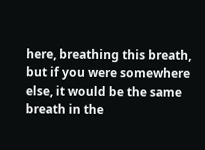here, breathing this breath, but if you were somewhere else, it would be the same breath in the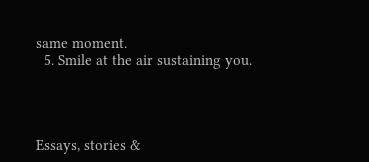same moment.
  5. Smile at the air sustaining you.




Essays, stories &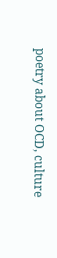poetry about OCD, culture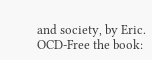and society, by Eric. OCD-Free the book: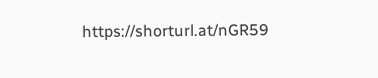https://shorturl.at/nGR59